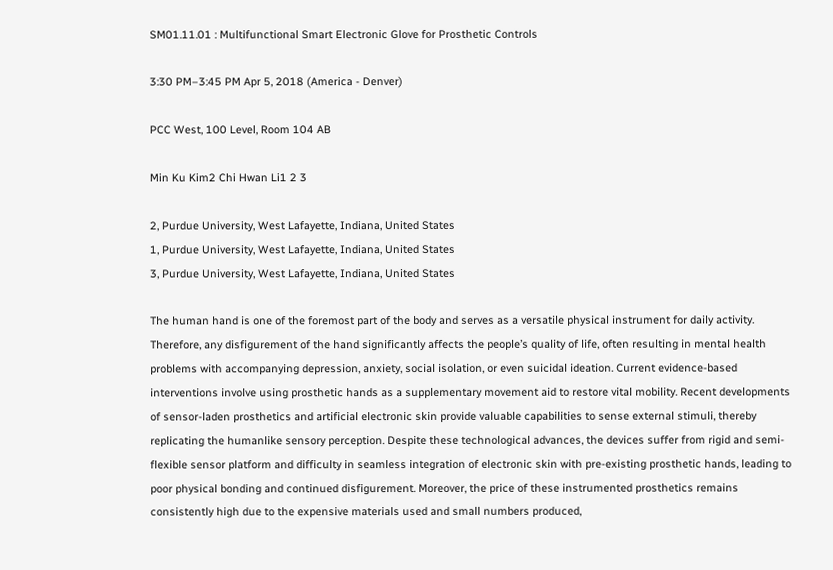SM01.11.01 : Multifunctional Smart Electronic Glove for Prosthetic Controls

3:30 PM–3:45 PM Apr 5, 2018 (America - Denver)

PCC West, 100 Level, Room 104 AB

Min Ku Kim2 Chi Hwan Li1 2 3

2, Purdue University, West Lafayette, Indiana, United States
1, Purdue University, West Lafayette, Indiana, United States
3, Purdue University, West Lafayette, Indiana, United States

The human hand is one of the foremost part of the body and serves as a versatile physical instrument for daily activity. Therefore, any disfigurement of the hand significantly affects the people’s quality of life, often resulting in mental health problems with accompanying depression, anxiety, social isolation, or even suicidal ideation. Current evidence-based interventions involve using prosthetic hands as a supplementary movement aid to restore vital mobility. Recent developments of sensor-laden prosthetics and artificial electronic skin provide valuable capabilities to sense external stimuli, thereby replicating the humanlike sensory perception. Despite these technological advances, the devices suffer from rigid and semi-flexible sensor platform and difficulty in seamless integration of electronic skin with pre-existing prosthetic hands, leading to poor physical bonding and continued disfigurement. Moreover, the price of these instrumented prosthetics remains consistently high due to the expensive materials used and small numbers produced,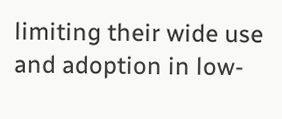limiting their wide use and adoption in low-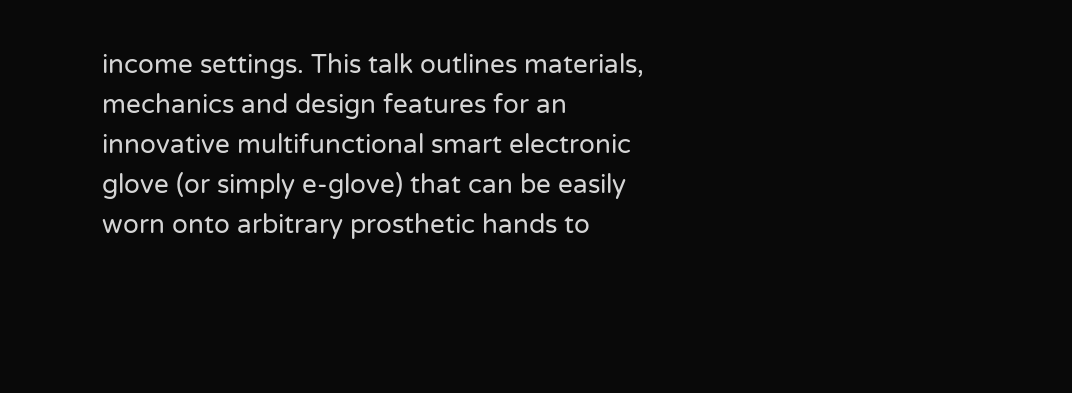income settings. This talk outlines materials, mechanics and design features for an innovative multifunctional smart electronic glove (or simply e-glove) that can be easily worn onto arbitrary prosthetic hands to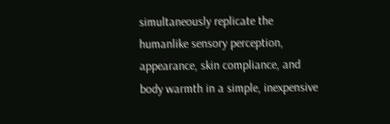simultaneously replicate the humanlike sensory perception, appearance, skin compliance, and body warmth in a simple, inexpensive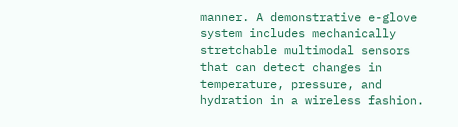manner. A demonstrative e-glove system includes mechanically stretchable multimodal sensors that can detect changes in temperature, pressure, and hydration in a wireless fashion.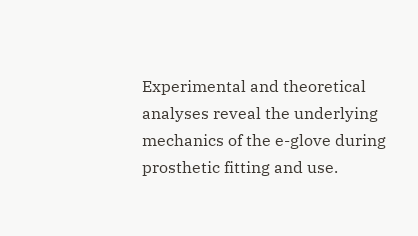Experimental and theoretical analyses reveal the underlying mechanics of the e-glove during prosthetic fitting and use.